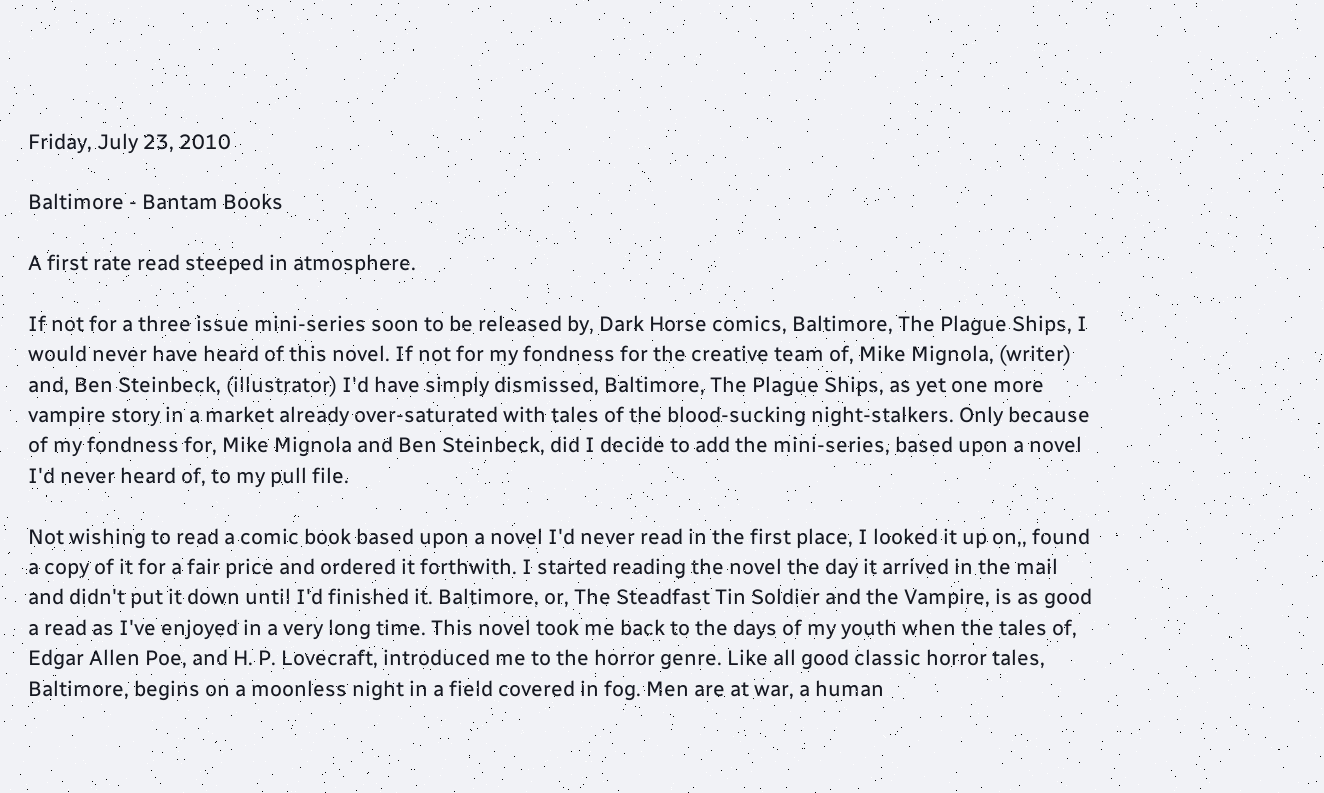Friday, July 23, 2010

Baltimore - Bantam Books

A first rate read steeped in atmosphere.

If not for a three issue mini-series soon to be released by, Dark Horse comics, Baltimore, The Plague Ships, I would never have heard of this novel. If not for my fondness for the creative team of, Mike Mignola, (writer) and, Ben Steinbeck, (illustrator) I'd have simply dismissed, Baltimore, The Plague Ships, as yet one more vampire story in a market already over-saturated with tales of the blood-sucking night-stalkers. Only because of my fondness for, Mike Mignola and Ben Steinbeck, did I decide to add the mini-series, based upon a novel I'd never heard of, to my pull file.

Not wishing to read a comic book based upon a novel I'd never read in the first place, I looked it up on,, found a copy of it for a fair price and ordered it forthwith. I started reading the novel the day it arrived in the mail and didn't put it down until I'd finished it. Baltimore, or, The Steadfast Tin Soldier and the Vampire, is as good a read as I've enjoyed in a very long time. This novel took me back to the days of my youth when the tales of, Edgar Allen Poe, and H. P. Lovecraft, introduced me to the horror genre. Like all good classic horror tales, Baltimore, begins on a moonless night in a field covered in fog. Men are at war, a human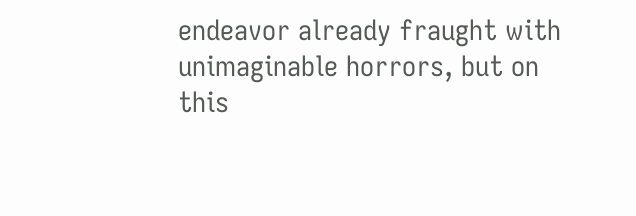endeavor already fraught with unimaginable horrors, but on this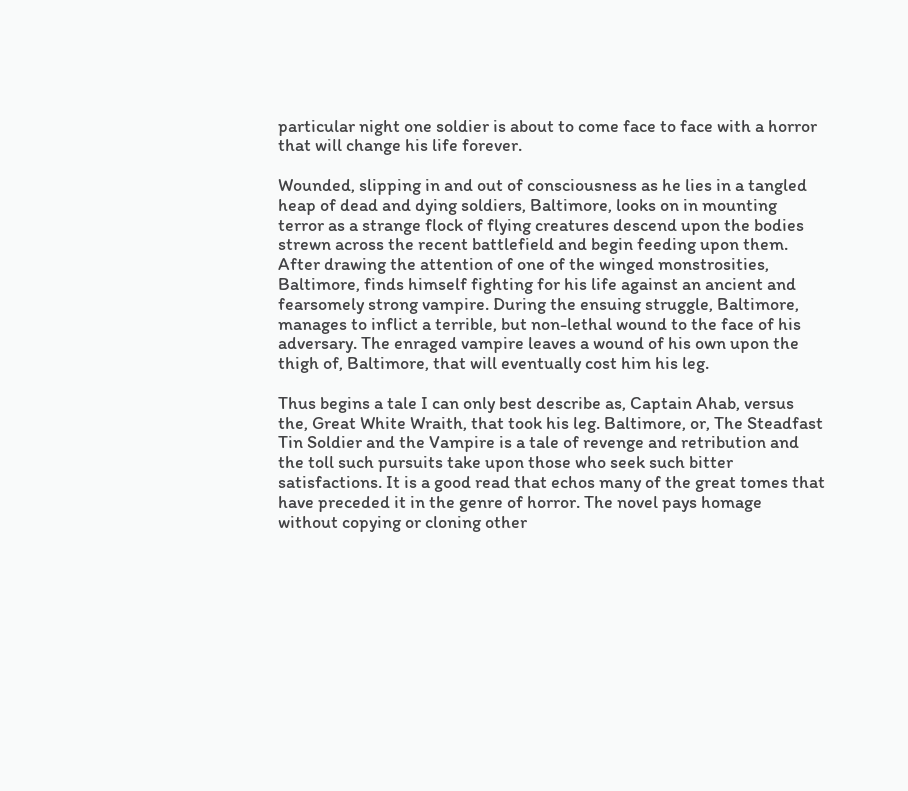particular night one soldier is about to come face to face with a horror that will change his life forever.

Wounded, slipping in and out of consciousness as he lies in a tangled heap of dead and dying soldiers, Baltimore, looks on in mounting terror as a strange flock of flying creatures descend upon the bodies strewn across the recent battlefield and begin feeding upon them. After drawing the attention of one of the winged monstrosities, Baltimore, finds himself fighting for his life against an ancient and fearsomely strong vampire. During the ensuing struggle, Baltimore, manages to inflict a terrible, but non-lethal wound to the face of his adversary. The enraged vampire leaves a wound of his own upon the thigh of, Baltimore, that will eventually cost him his leg.

Thus begins a tale I can only best describe as, Captain Ahab, versus the, Great White Wraith, that took his leg. Baltimore, or, The Steadfast Tin Soldier and the Vampire is a tale of revenge and retribution and the toll such pursuits take upon those who seek such bitter satisfactions. It is a good read that echos many of the great tomes that have preceded it in the genre of horror. The novel pays homage without copying or cloning other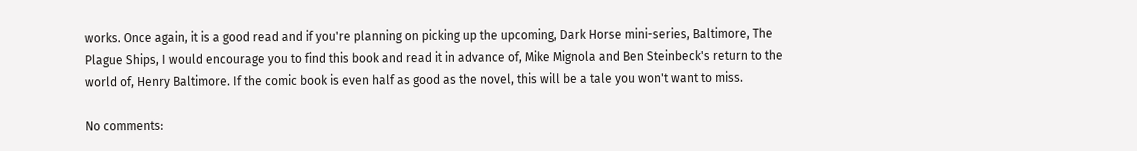works. Once again, it is a good read and if you're planning on picking up the upcoming, Dark Horse mini-series, Baltimore, The Plague Ships, I would encourage you to find this book and read it in advance of, Mike Mignola and Ben Steinbeck's return to the world of, Henry Baltimore. If the comic book is even half as good as the novel, this will be a tale you won't want to miss.

No comments: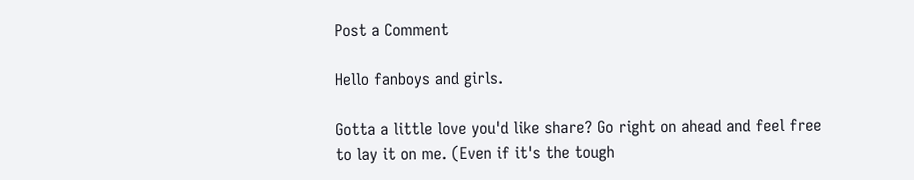Post a Comment

Hello fanboys and girls.

Gotta a little love you'd like share? Go right on ahead and feel free to lay it on me. (Even if it's the tough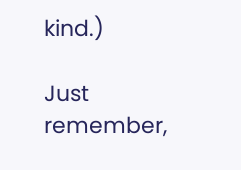kind.)

Just remember,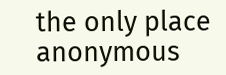the only place anonymous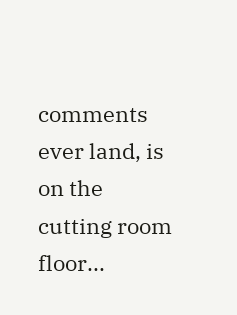comments ever land, is on the cutting room floor...